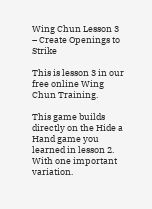Wing Chun Lesson 3 – Create Openings to Strike

This is lesson 3 in our free online Wing Chun Training.

This game builds directly on the Hide a Hand game you learned in lesson 2. With one important variation.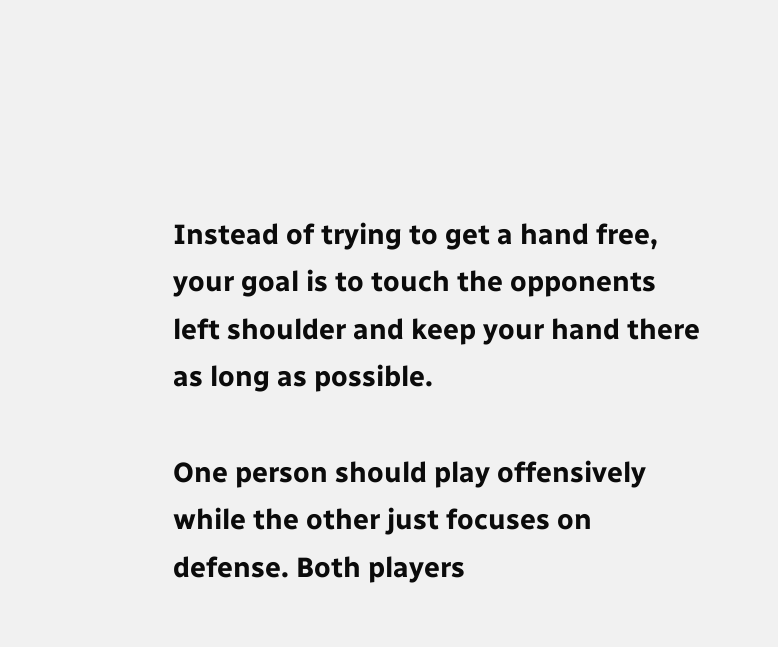Instead of trying to get a hand free, your goal is to touch the opponents left shoulder and keep your hand there as long as possible.

One person should play offensively while the other just focuses on defense. Both players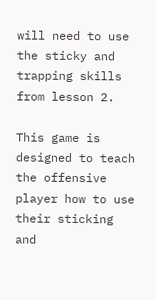will need to use the sticky and trapping skills from lesson 2.

This game is designed to teach the offensive player how to use their sticking and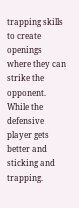trapping skills to create openings where they can strike the opponent. While the defensive player gets better and sticking and trapping.